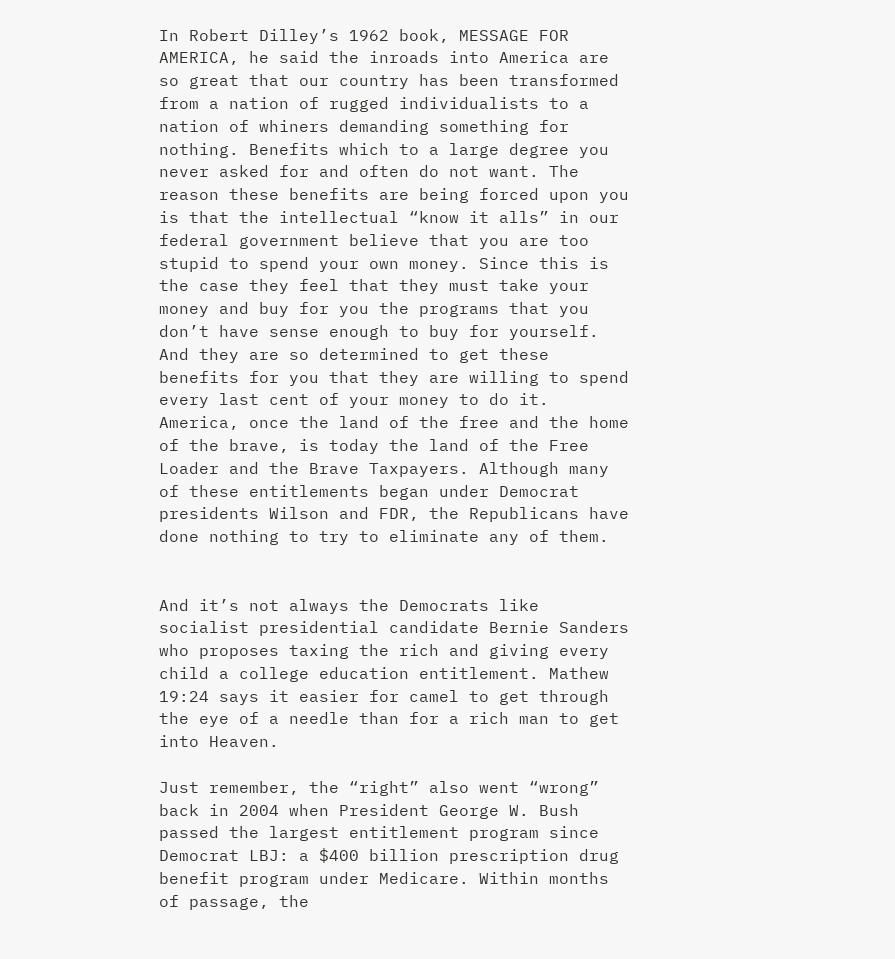In Robert Dilley’s 1962 book, MESSAGE FOR AMERICA, he said the inroads into America are so great that our country has been transformed from a nation of rugged individualists to a nation of whiners demanding something for nothing. Benefits which to a large degree you never asked for and often do not want. The reason these benefits are being forced upon you is that the intellectual “know it alls” in our federal government believe that you are too stupid to spend your own money. Since this is the case they feel that they must take your money and buy for you the programs that you don’t have sense enough to buy for yourself. And they are so determined to get these benefits for you that they are willing to spend every last cent of your money to do it. America, once the land of the free and the home of the brave, is today the land of the Free Loader and the Brave Taxpayers. Although many of these entitlements began under Democrat presidents Wilson and FDR, the Republicans have done nothing to try to eliminate any of them.


And it’s not always the Democrats like socialist presidential candidate Bernie Sanders who proposes taxing the rich and giving every child a college education entitlement. Mathew 19:24 says it easier for camel to get through the eye of a needle than for a rich man to get into Heaven.

Just remember, the “right” also went “wrong” back in 2004 when President George W. Bush passed the largest entitlement program since Democrat LBJ: a $400 billion prescription drug benefit program under Medicare. Within months of passage, the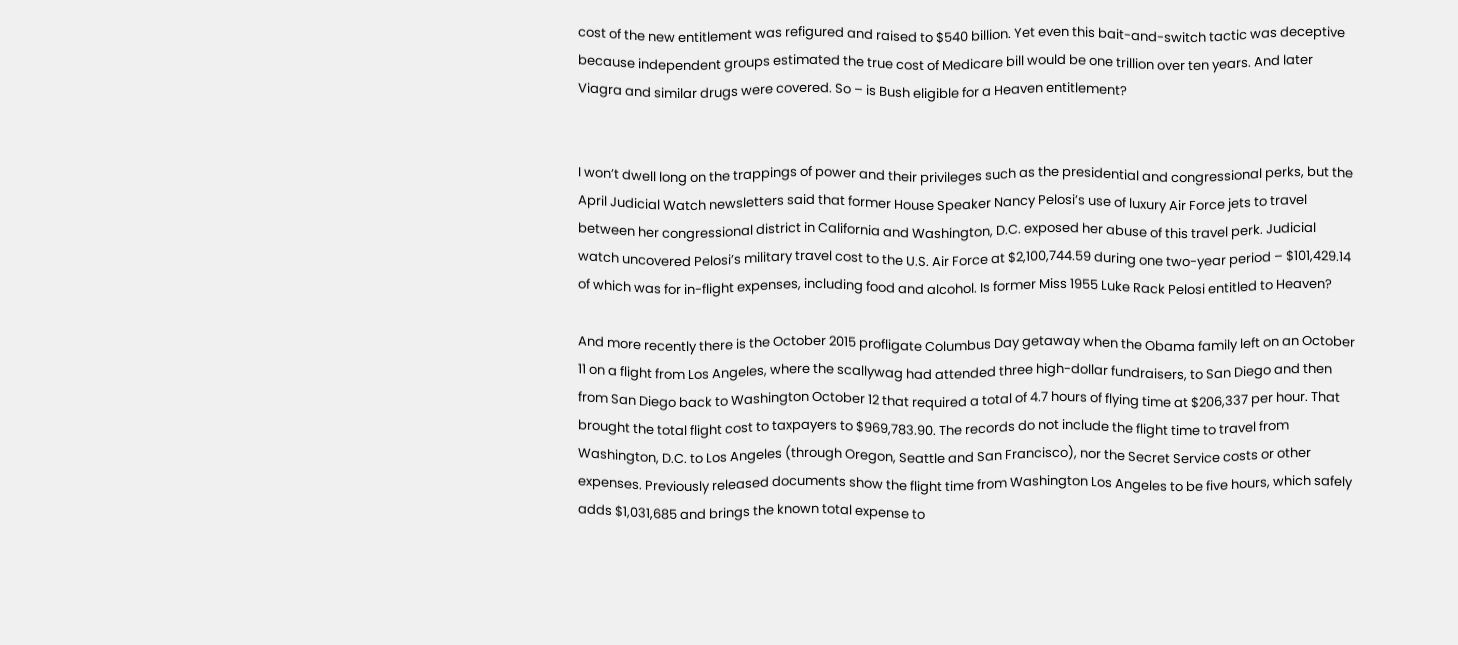cost of the new entitlement was refigured and raised to $540 billion. Yet even this bait-and-switch tactic was deceptive because independent groups estimated the true cost of Medicare bill would be one trillion over ten years. And later Viagra and similar drugs were covered. So – is Bush eligible for a Heaven entitlement?


I won’t dwell long on the trappings of power and their privileges such as the presidential and congressional perks, but the April Judicial Watch newsletters said that former House Speaker Nancy Pelosi’s use of luxury Air Force jets to travel between her congressional district in California and Washington, D.C. exposed her abuse of this travel perk. Judicial watch uncovered Pelosi’s military travel cost to the U.S. Air Force at $2,100,744.59 during one two-year period – $101,429.14 of which was for in-flight expenses, including food and alcohol. Is former Miss 1955 Luke Rack Pelosi entitled to Heaven?

And more recently there is the October 2015 profligate Columbus Day getaway when the Obama family left on an October 11 on a flight from Los Angeles, where the scallywag had attended three high-dollar fundraisers, to San Diego and then from San Diego back to Washington October 12 that required a total of 4.7 hours of flying time at $206,337 per hour. That brought the total flight cost to taxpayers to $969,783.90. The records do not include the flight time to travel from Washington, D.C. to Los Angeles (through Oregon, Seattle and San Francisco), nor the Secret Service costs or other expenses. Previously released documents show the flight time from Washington Los Angeles to be five hours, which safely adds $1,031,685 and brings the known total expense to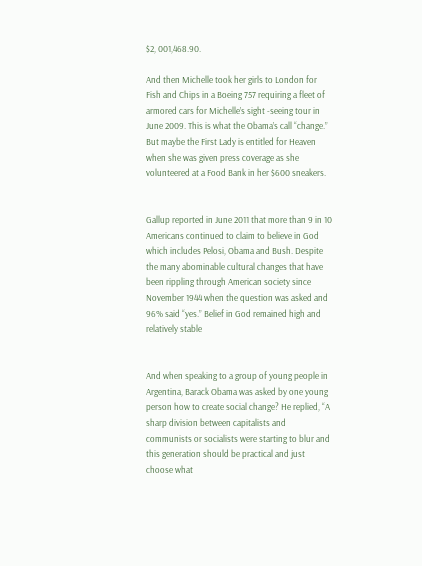$2, 001,468.90.

And then Michelle took her girls to London for Fish and Chips in a Boeing 757 requiring a fleet of armored cars for Michelle’s sight -seeing tour in June 2009. This is what the Obama’s call “change.” But maybe the First Lady is entitled for Heaven when she was given press coverage as she volunteered at a Food Bank in her $600 sneakers.


Gallup reported in June 2011 that more than 9 in 10 Americans continued to claim to believe in God which includes Pelosi, Obama and Bush. Despite the many abominable cultural changes that have been rippling through American society since November 1944 when the question was asked and 96% said “yes.” Belief in God remained high and relatively stable


And when speaking to a group of young people in Argentina, Barack Obama was asked by one young person how to create social change? He replied, “A sharp division between capitalists and communists or socialists were starting to blur and this generation should be practical and just choose what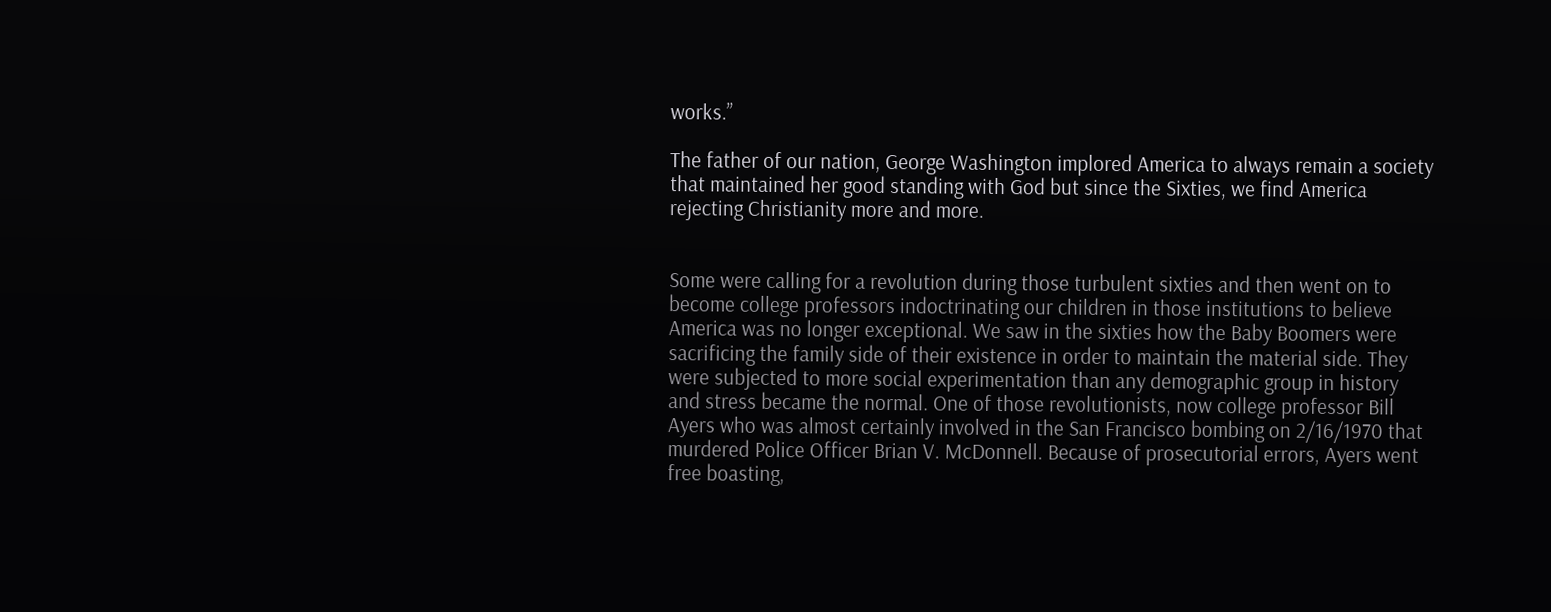works.”

The father of our nation, George Washington implored America to always remain a society that maintained her good standing with God but since the Sixties, we find America rejecting Christianity more and more.


Some were calling for a revolution during those turbulent sixties and then went on to become college professors indoctrinating our children in those institutions to believe America was no longer exceptional. We saw in the sixties how the Baby Boomers were sacrificing the family side of their existence in order to maintain the material side. They were subjected to more social experimentation than any demographic group in history and stress became the normal. One of those revolutionists, now college professor Bill Ayers who was almost certainly involved in the San Francisco bombing on 2/16/1970 that murdered Police Officer Brian V. McDonnell. Because of prosecutorial errors, Ayers went free boasting,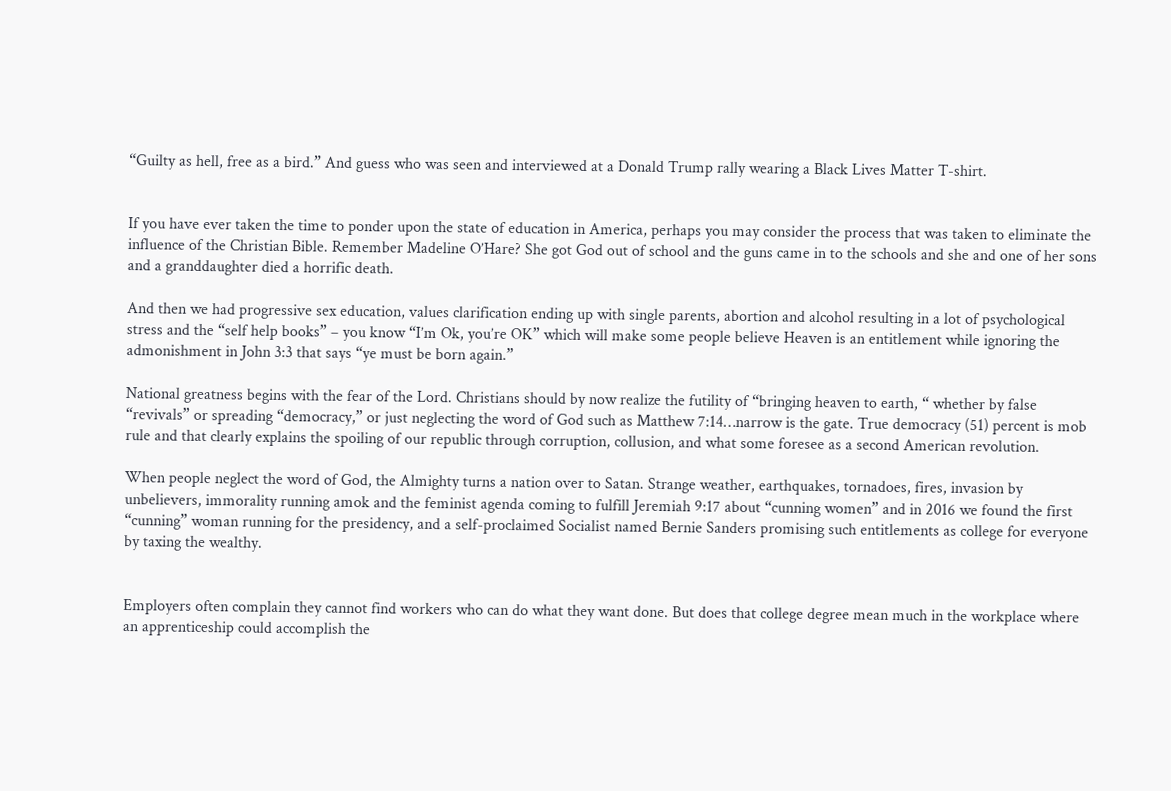“Guilty as hell, free as a bird.” And guess who was seen and interviewed at a Donald Trump rally wearing a Black Lives Matter T-shirt.


If you have ever taken the time to ponder upon the state of education in America, perhaps you may consider the process that was taken to eliminate the influence of the Christian Bible. Remember Madeline O’Hare? She got God out of school and the guns came in to the schools and she and one of her sons and a granddaughter died a horrific death.

And then we had progressive sex education, values clarification ending up with single parents, abortion and alcohol resulting in a lot of psychological stress and the “self help books” – you know “I’m Ok, you’re OK” which will make some people believe Heaven is an entitlement while ignoring the admonishment in John 3:3 that says “ye must be born again.”

National greatness begins with the fear of the Lord. Christians should by now realize the futility of “bringing heaven to earth, “ whether by false “revivals” or spreading “democracy,” or just neglecting the word of God such as Matthew 7:14…narrow is the gate. True democracy (51) percent is mob rule and that clearly explains the spoiling of our republic through corruption, collusion, and what some foresee as a second American revolution.

When people neglect the word of God, the Almighty turns a nation over to Satan. Strange weather, earthquakes, tornadoes, fires, invasion by unbelievers, immorality running amok and the feminist agenda coming to fulfill Jeremiah 9:17 about “cunning women” and in 2016 we found the first “cunning” woman running for the presidency, and a self-proclaimed Socialist named Bernie Sanders promising such entitlements as college for everyone by taxing the wealthy.


Employers often complain they cannot find workers who can do what they want done. But does that college degree mean much in the workplace where an apprenticeship could accomplish the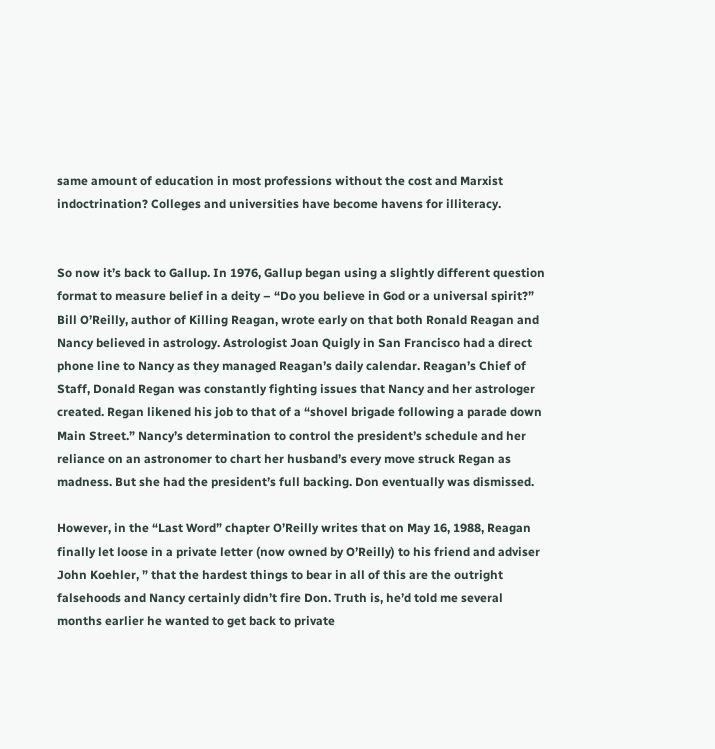same amount of education in most professions without the cost and Marxist indoctrination? Colleges and universities have become havens for illiteracy.


So now it’s back to Gallup. In 1976, Gallup began using a slightly different question format to measure belief in a deity – “Do you believe in God or a universal spirit?” Bill O’Reilly, author of Killing Reagan, wrote early on that both Ronald Reagan and Nancy believed in astrology. Astrologist Joan Quigly in San Francisco had a direct phone line to Nancy as they managed Reagan’s daily calendar. Reagan’s Chief of Staff, Donald Regan was constantly fighting issues that Nancy and her astrologer created. Regan likened his job to that of a “shovel brigade following a parade down Main Street.” Nancy’s determination to control the president’s schedule and her reliance on an astronomer to chart her husband’s every move struck Regan as madness. But she had the president’s full backing. Don eventually was dismissed.

However, in the “Last Word” chapter O’Reilly writes that on May 16, 1988, Reagan finally let loose in a private letter (now owned by O’Reilly) to his friend and adviser John Koehler, ” that the hardest things to bear in all of this are the outright falsehoods and Nancy certainly didn’t fire Don. Truth is, he’d told me several months earlier he wanted to get back to private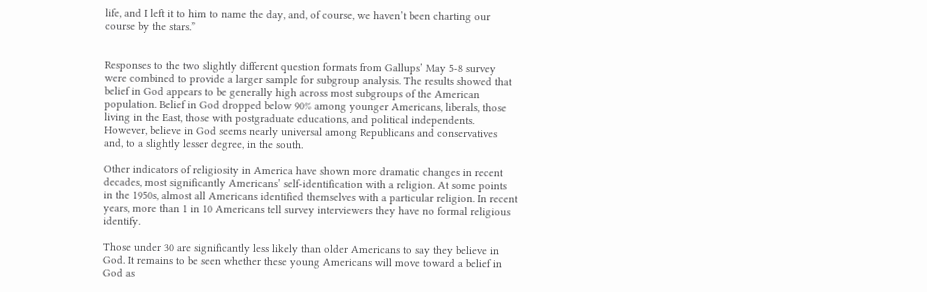life, and I left it to him to name the day, and, of course, we haven’t been charting our course by the stars.”


Responses to the two slightly different question formats from Gallups’ May 5-8 survey were combined to provide a larger sample for subgroup analysis. The results showed that belief in God appears to be generally high across most subgroups of the American population. Belief in God dropped below 90% among younger Americans, liberals, those living in the East, those with postgraduate educations, and political independents. However, believe in God seems nearly universal among Republicans and conservatives and, to a slightly lesser degree, in the south.

Other indicators of religiosity in America have shown more dramatic changes in recent decades, most significantly Americans’ self-identification with a religion. At some points in the 1950s, almost all Americans identified themselves with a particular religion. In recent years, more than 1 in 10 Americans tell survey interviewers they have no formal religious identify.

Those under 30 are significantly less likely than older Americans to say they believe in God. It remains to be seen whether these young Americans will move toward a belief in God as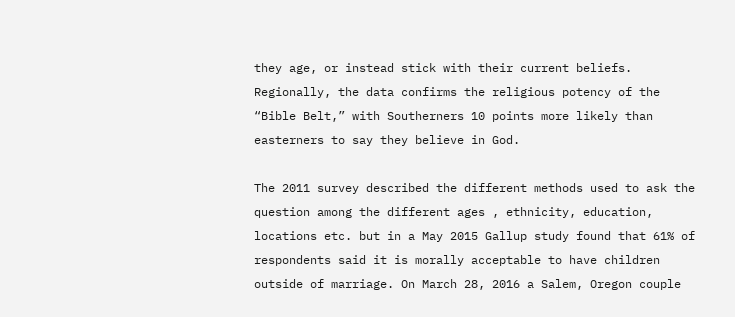they age, or instead stick with their current beliefs. Regionally, the data confirms the religious potency of the “Bible Belt,” with Southerners 10 points more likely than easterners to say they believe in God.

The 2011 survey described the different methods used to ask the question among the different ages , ethnicity, education, locations etc. but in a May 2015 Gallup study found that 61% of respondents said it is morally acceptable to have children outside of marriage. On March 28, 2016 a Salem, Oregon couple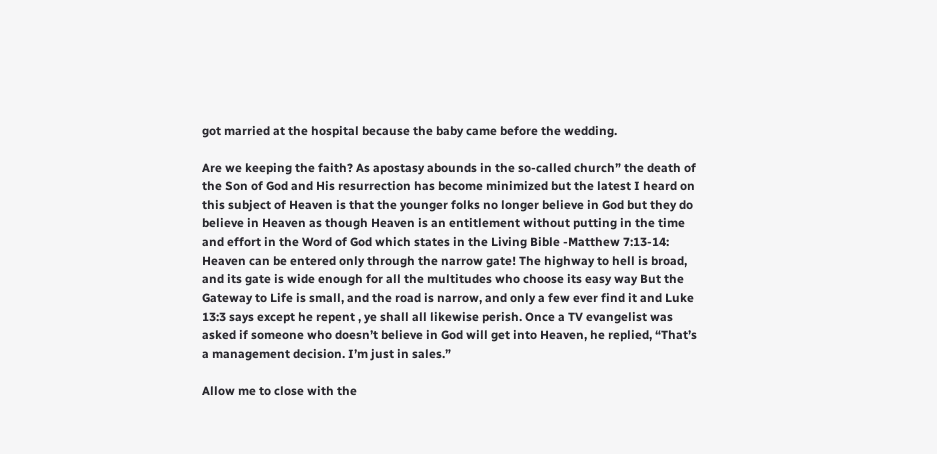got married at the hospital because the baby came before the wedding.

Are we keeping the faith? As apostasy abounds in the so-called church” the death of the Son of God and His resurrection has become minimized but the latest I heard on this subject of Heaven is that the younger folks no longer believe in God but they do believe in Heaven as though Heaven is an entitlement without putting in the time and effort in the Word of God which states in the Living Bible -Matthew 7:13-14: Heaven can be entered only through the narrow gate! The highway to hell is broad, and its gate is wide enough for all the multitudes who choose its easy way But the Gateway to Life is small, and the road is narrow, and only a few ever find it and Luke 13:3 says except he repent , ye shall all likewise perish. Once a TV evangelist was asked if someone who doesn’t believe in God will get into Heaven, he replied, “That’s a management decision. I’m just in sales.”

Allow me to close with the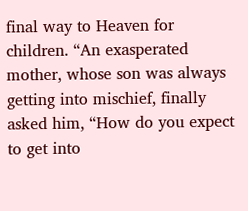final way to Heaven for children. “An exasperated mother, whose son was always getting into mischief, finally asked him, “How do you expect to get into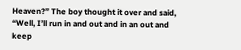Heaven?” The boy thought it over and said, “Well, I’ll run in and out and in an out and keep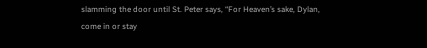slamming the door until St. Peter says, “For Heaven’s sake, Dylan, come in or stay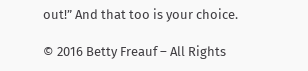out!” And that too is your choice.

© 2016 Betty Freauf – All Rights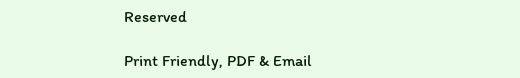Reserved

Print Friendly, PDF & Email